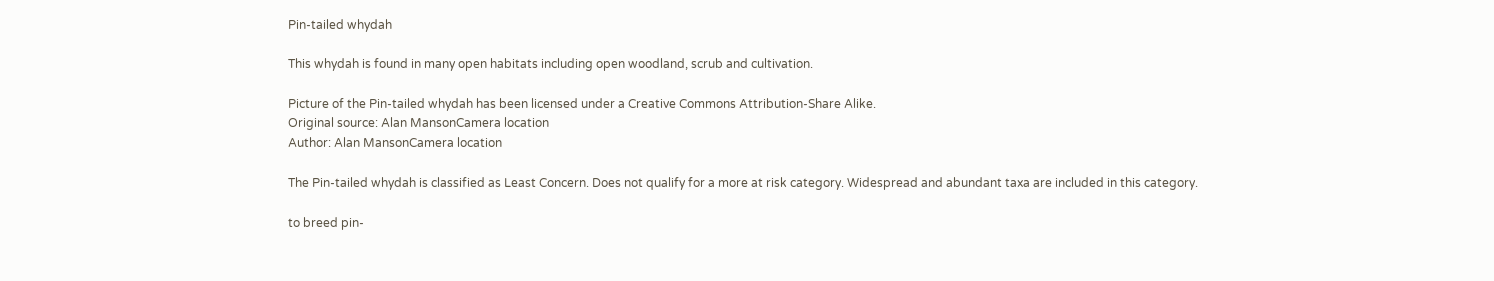Pin-tailed whydah

This whydah is found in many open habitats including open woodland, scrub and cultivation.

Picture of the Pin-tailed whydah has been licensed under a Creative Commons Attribution-Share Alike.
Original source: Alan MansonCamera location
Author: Alan MansonCamera location

The Pin-tailed whydah is classified as Least Concern. Does not qualify for a more at risk category. Widespread and abundant taxa are included in this category.

to breed pin-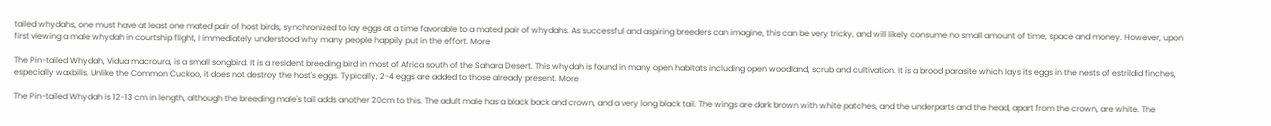tailed whydahs, one must have at least one mated pair of host birds, synchronized to lay eggs at a time favorable to a mated pair of whydahs. As successful and aspiring breeders can imagine, this can be very tricky, and will likely consume no small amount of time, space and money. However, upon first viewing a male whydah in courtship flight, I immediately understood why many people happily put in the effort. More

The Pin-tailed Whydah, Vidua macroura, is a small songbird. It is a resident breeding bird in most of Africa south of the Sahara Desert. This whydah is found in many open habitats including open woodland, scrub and cultivation. It is a brood parasite which lays its eggs in the nests of estrildid finches, especially waxbills. Unlike the Common Cuckoo, it does not destroy the host's eggs. Typically, 2-4 eggs are added to those already present. More

The Pin-tailed Whydah is 12-13 cm in length, although the breeding male's tail adds another 20cm to this. The adult male has a black back and crown, and a very long black tail. The wings are dark brown with white patches, and the underparts and the head, apart from the crown, are white. The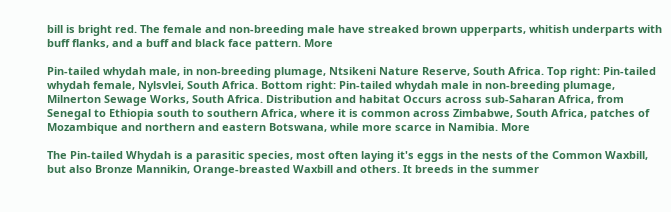bill is bright red. The female and non-breeding male have streaked brown upperparts, whitish underparts with buff flanks, and a buff and black face pattern. More

Pin-tailed whydah male, in non-breeding plumage, Ntsikeni Nature Reserve, South Africa. Top right: Pin-tailed whydah female, Nylsvlei, South Africa. Bottom right: Pin-tailed whydah male in non-breeding plumage, Milnerton Sewage Works, South Africa. Distribution and habitat Occurs across sub-Saharan Africa, from Senegal to Ethiopia south to southern Africa, where it is common across Zimbabwe, South Africa, patches of Mozambique and northern and eastern Botswana, while more scarce in Namibia. More

The Pin-tailed Whydah is a parasitic species, most often laying it's eggs in the nests of the Common Waxbill, but also Bronze Mannikin, Orange-breasted Waxbill and others. It breeds in the summer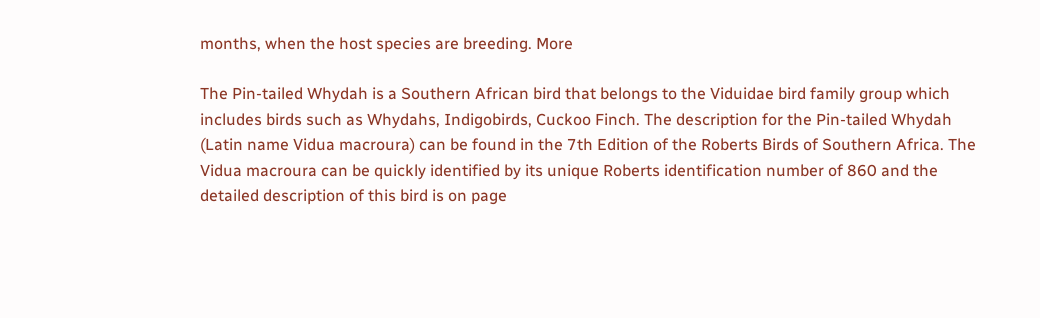months, when the host species are breeding. More

The Pin-tailed Whydah is a Southern African bird that belongs to the Viduidae bird family group which includes birds such as Whydahs, Indigobirds, Cuckoo Finch. The description for the Pin-tailed Whydah (Latin name Vidua macroura) can be found in the 7th Edition of the Roberts Birds of Southern Africa. The Vidua macroura can be quickly identified by its unique Roberts identification number of 860 and the detailed description of this bird is on page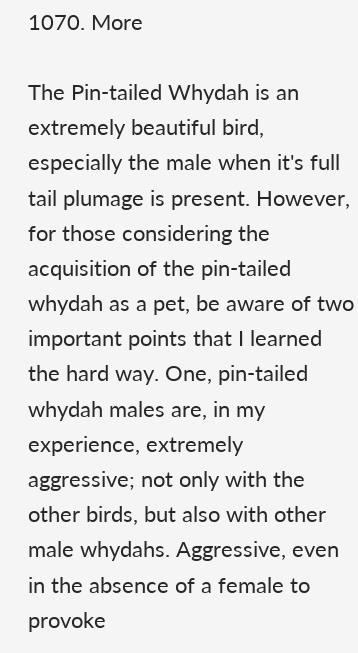1070. More

The Pin-tailed Whydah is an extremely beautiful bird, especially the male when it's full tail plumage is present. However, for those considering the acquisition of the pin-tailed whydah as a pet, be aware of two important points that I learned the hard way. One, pin-tailed whydah males are, in my experience, extremely aggressive; not only with the other birds, but also with other male whydahs. Aggressive, even in the absence of a female to provoke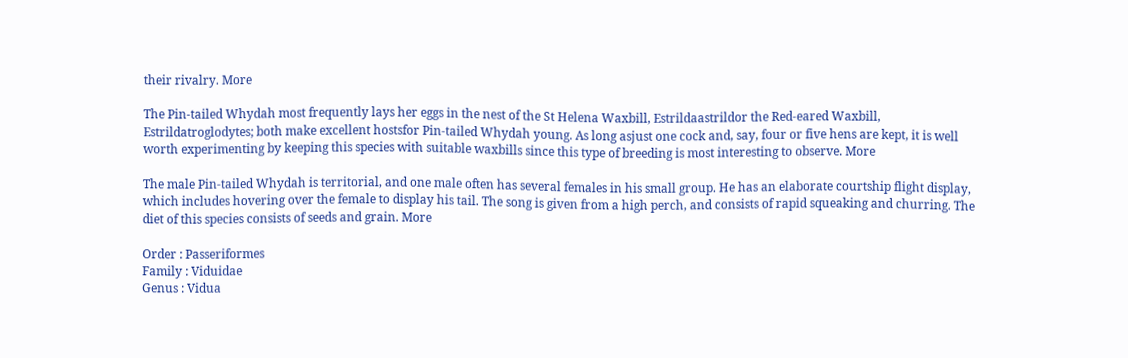their rivalry. More

The Pin-tailed Whydah most frequently lays her eggs in the nest of the St Helena Waxbill, Estrildaastrildor the Red-eared Waxbill, Estrildatroglodytes; both make excellent hostsfor Pin-tailed Whydah young. As long asjust one cock and, say, four or five hens are kept, it is well worth experimenting by keeping this species with suitable waxbills since this type of breeding is most interesting to observe. More

The male Pin-tailed Whydah is territorial, and one male often has several females in his small group. He has an elaborate courtship flight display, which includes hovering over the female to display his tail. The song is given from a high perch, and consists of rapid squeaking and churring. The diet of this species consists of seeds and grain. More

Order : Passeriformes
Family : Viduidae
Genus : Vidua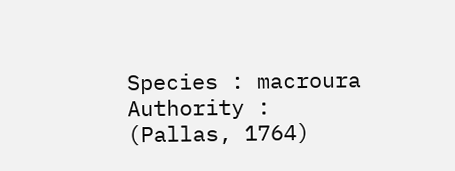Species : macroura
Authority : (Pallas, 1764)